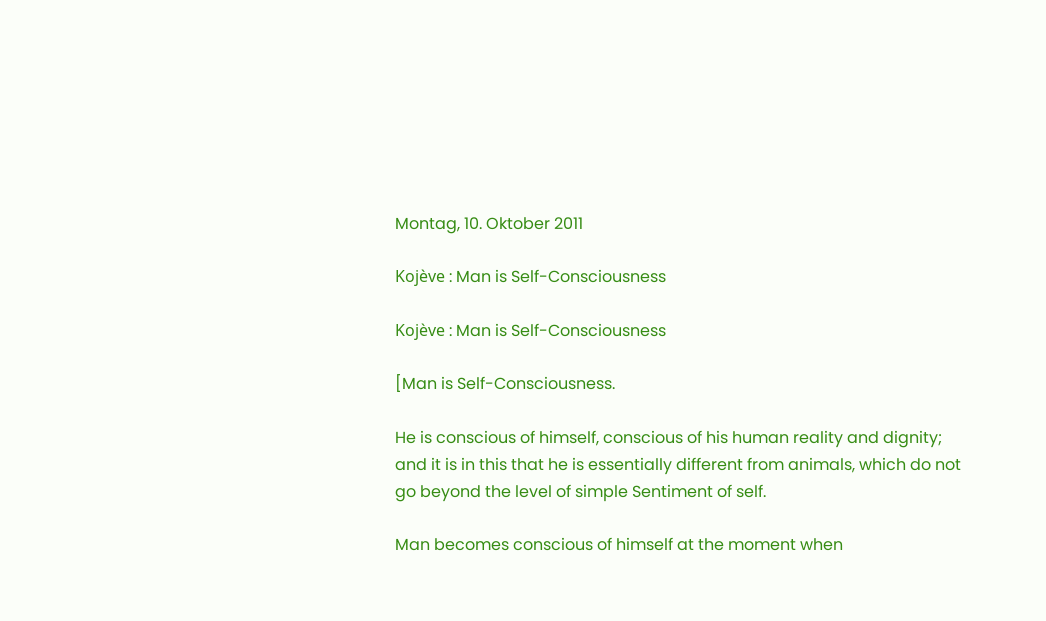Montag, 10. Oktober 2011

Kojève : Man is Self-Consciousness

Kojève : Man is Self-Consciousness

[Man is Self-Consciousness.

He is conscious of himself, conscious of his human reality and dignity; and it is in this that he is essentially different from animals, which do not go beyond the level of simple Sentiment of self.

Man becomes conscious of himself at the moment when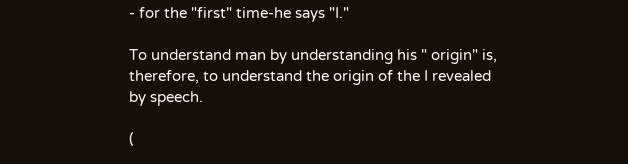- for the "first" time-he says "I."

To understand man by understanding his " origin" is, therefore, to understand the origin of the I revealed by speech.

(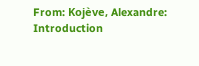From: Kojève, Alexandre: Introduction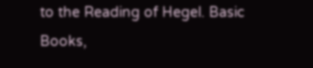to the Reading of Hegel. Basic Books,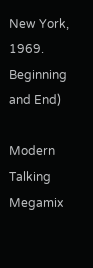New York, 1969. Beginning and End)

Modern Talking Megamix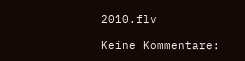2010.flv

Keine Kommentare: